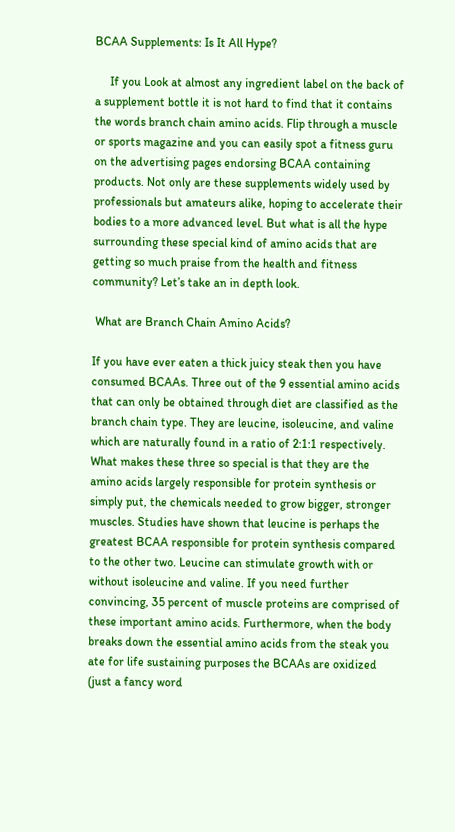BCAA Supplements: Is It All Hype?

     If you Look at almost any ingredient label on the back of a supplement bottle it is not hard to find that it contains the words branch chain amino acids. Flip through a muscle or sports magazine and you can easily spot a fitness guru on the advertising pages endorsing BCAA containing products. Not only are these supplements widely used by professionals but amateurs alike, hoping to accelerate their bodies to a more advanced level. But what is all the hype surrounding these special kind of amino acids that are getting so much praise from the health and fitness community? Let’s take an in depth look.

 What are Branch Chain Amino Acids?

If you have ever eaten a thick juicy steak then you have consumed BCAAs. Three out of the 9 essential amino acids that can only be obtained through diet are classified as the branch chain type. They are leucine, isoleucine, and valine which are naturally found in a ratio of 2:1:1 respectively. What makes these three so special is that they are the amino acids largely responsible for protein synthesis or simply put, the chemicals needed to grow bigger, stronger muscles. Studies have shown that leucine is perhaps the greatest BCAA responsible for protein synthesis compared to the other two. Leucine can stimulate growth with or without isoleucine and valine. If you need further convincing, 35 percent of muscle proteins are comprised of these important amino acids. Furthermore, when the body breaks down the essential amino acids from the steak you ate for life sustaining purposes the BCAAs are oxidized (just a fancy word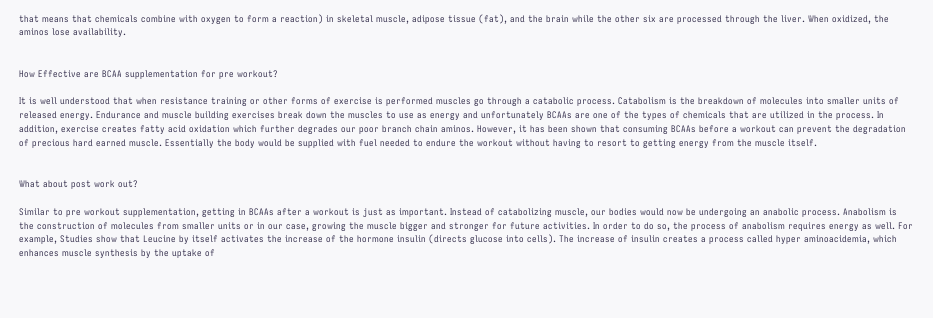that means that chemicals combine with oxygen to form a reaction) in skeletal muscle, adipose tissue (fat), and the brain while the other six are processed through the liver. When oxidized, the aminos lose availability.


How Effective are BCAA supplementation for pre workout?

It is well understood that when resistance training or other forms of exercise is performed muscles go through a catabolic process. Catabolism is the breakdown of molecules into smaller units of released energy. Endurance and muscle building exercises break down the muscles to use as energy and unfortunately BCAAs are one of the types of chemicals that are utilized in the process. In addition, exercise creates fatty acid oxidation which further degrades our poor branch chain aminos. However, it has been shown that consuming BCAAs before a workout can prevent the degradation of precious hard earned muscle. Essentially the body would be supplied with fuel needed to endure the workout without having to resort to getting energy from the muscle itself.


What about post work out?

Similar to pre workout supplementation, getting in BCAAs after a workout is just as important. Instead of catabolizing muscle, our bodies would now be undergoing an anabolic process. Anabolism is the construction of molecules from smaller units or in our case, growing the muscle bigger and stronger for future activities. In order to do so, the process of anabolism requires energy as well. For example, Studies show that Leucine by itself activates the increase of the hormone insulin (directs glucose into cells). The increase of insulin creates a process called hyper aminoacidemia, which enhances muscle synthesis by the uptake of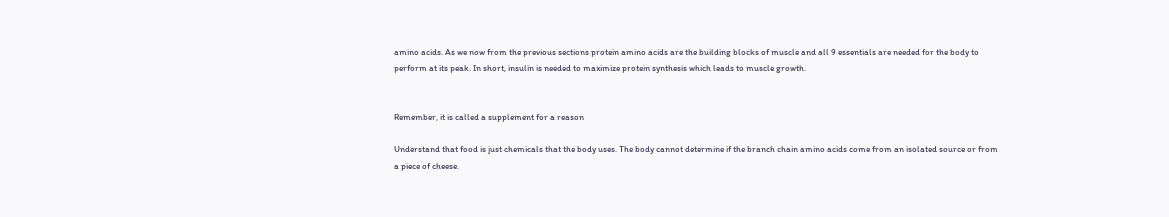amino acids. As we now from the previous sections protein amino acids are the building blocks of muscle and all 9 essentials are needed for the body to perform at its peak. In short, insulin is needed to maximize protein synthesis which leads to muscle growth.


Remember, it is called a supplement for a reason

Understand that food is just chemicals that the body uses. The body cannot determine if the branch chain amino acids come from an isolated source or from a piece of cheese.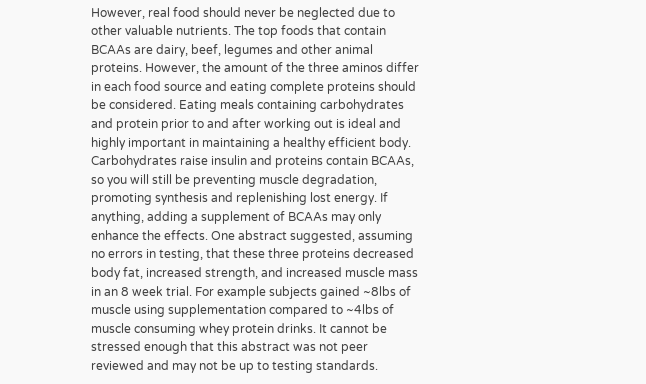However, real food should never be neglected due to other valuable nutrients. The top foods that contain BCAAs are dairy, beef, legumes and other animal proteins. However, the amount of the three aminos differ in each food source and eating complete proteins should be considered. Eating meals containing carbohydrates and protein prior to and after working out is ideal and highly important in maintaining a healthy efficient body. Carbohydrates raise insulin and proteins contain BCAAs, so you will still be preventing muscle degradation, promoting synthesis and replenishing lost energy. If anything, adding a supplement of BCAAs may only enhance the effects. One abstract suggested, assuming no errors in testing, that these three proteins decreased body fat, increased strength, and increased muscle mass in an 8 week trial. For example subjects gained ~8lbs of muscle using supplementation compared to ~4lbs of muscle consuming whey protein drinks. It cannot be stressed enough that this abstract was not peer reviewed and may not be up to testing standards.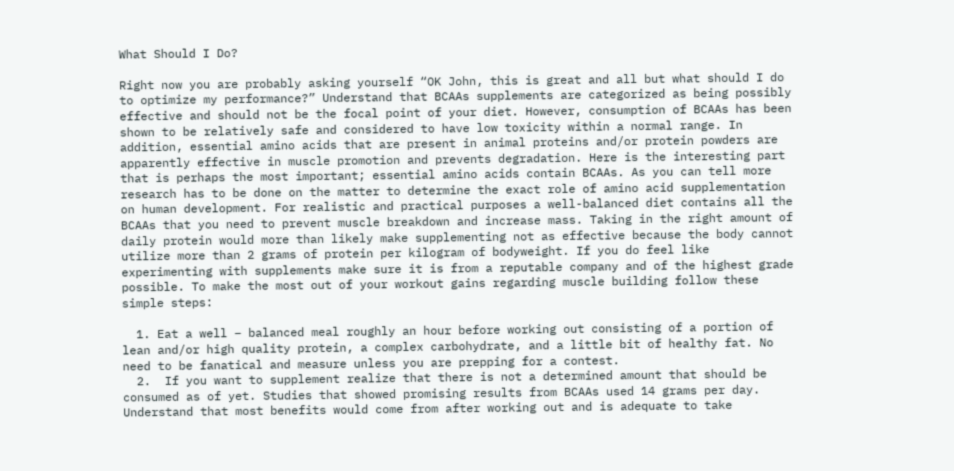What Should I Do?

Right now you are probably asking yourself “OK John, this is great and all but what should I do to optimize my performance?” Understand that BCAAs supplements are categorized as being possibly effective and should not be the focal point of your diet. However, consumption of BCAAs has been shown to be relatively safe and considered to have low toxicity within a normal range. In addition, essential amino acids that are present in animal proteins and/or protein powders are apparently effective in muscle promotion and prevents degradation. Here is the interesting part that is perhaps the most important; essential amino acids contain BCAAs. As you can tell more research has to be done on the matter to determine the exact role of amino acid supplementation on human development. For realistic and practical purposes a well-balanced diet contains all the BCAAs that you need to prevent muscle breakdown and increase mass. Taking in the right amount of daily protein would more than likely make supplementing not as effective because the body cannot utilize more than 2 grams of protein per kilogram of bodyweight. If you do feel like experimenting with supplements make sure it is from a reputable company and of the highest grade possible. To make the most out of your workout gains regarding muscle building follow these simple steps:

  1. Eat a well – balanced meal roughly an hour before working out consisting of a portion of lean and/or high quality protein, a complex carbohydrate, and a little bit of healthy fat. No need to be fanatical and measure unless you are prepping for a contest.
  2.  If you want to supplement realize that there is not a determined amount that should be consumed as of yet. Studies that showed promising results from BCAAs used 14 grams per day. Understand that most benefits would come from after working out and is adequate to take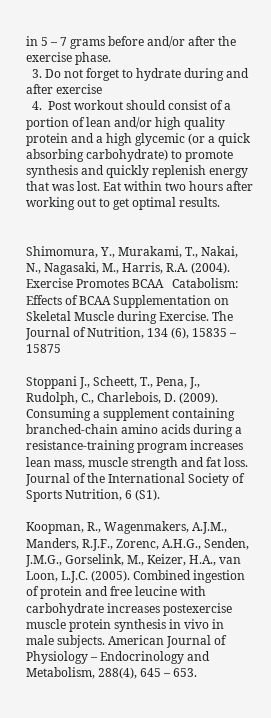in 5 – 7 grams before and/or after the exercise phase.
  3. Do not forget to hydrate during and after exercise
  4.  Post workout should consist of a portion of lean and/or high quality protein and a high glycemic (or a quick absorbing carbohydrate) to promote synthesis and quickly replenish energy that was lost. Eat within two hours after working out to get optimal results.


Shimomura, Y., Murakami, T., Nakai, N., Nagasaki, M., Harris, R.A. (2004). Exercise Promotes BCAA   Catabolism: Effects of BCAA Supplementation on Skeletal Muscle during Exercise. The Journal of Nutrition, 134 (6), 15835 – 15875

Stoppani J., Scheett, T., Pena, J., Rudolph, C., Charlebois, D. (2009). Consuming a supplement containing branched-chain amino acids during a resistance-training program increases lean mass, muscle strength and fat loss. Journal of the International Society of Sports Nutrition, 6 (S1).

Koopman, R., Wagenmakers, A.J.M., Manders, R.J.F., Zorenc, A.H.G., Senden, J.M.G., Gorselink, M., Keizer, H.A., van Loon, L.J.C. (2005). Combined ingestion of protein and free leucine with carbohydrate increases postexercise muscle protein synthesis in vivo in male subjects. American Journal of Physiology – Endocrinology and Metabolism, 288(4), 645 – 653.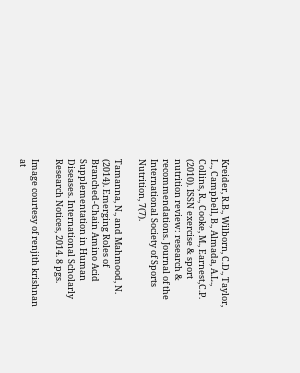Kreider, R.B., Wilborn, C.D., Taylor, L., Campbell, B., Almada, A.L., Collins, R., Cooke, M., Earnest,C.P. (2010). ISSN exercise & sport nutrition review: research & recommendations. Journal of the International Society of Sports Nutrition, 7(7).

Tamanna, N., and Mahmood, N. (2014). Emerging Roles of Branched-Chain Amino Acid Supplementation in Human Diseases. International Scholarly Research Notices, 2014. 8 pgs.

Image courtesy of renjith krishnan at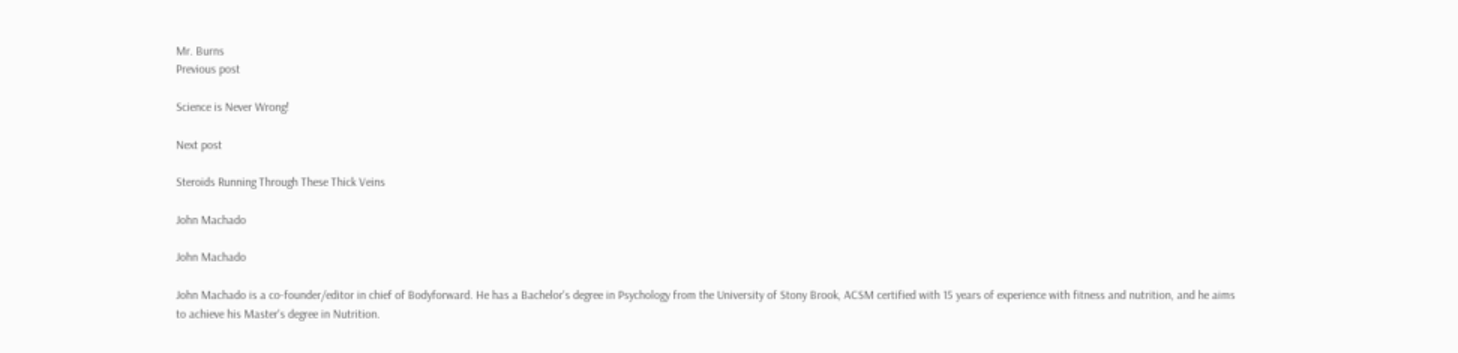Mr. Burns
Previous post

Science is Never Wrong!

Next post

Steroids Running Through These Thick Veins

John Machado

John Machado

John Machado is a co-founder/editor in chief of Bodyforward. He has a Bachelor's degree in Psychology from the University of Stony Brook, ACSM certified with 15 years of experience with fitness and nutrition, and he aims to achieve his Master's degree in Nutrition.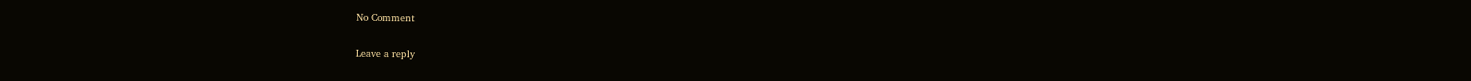No Comment

Leave a reply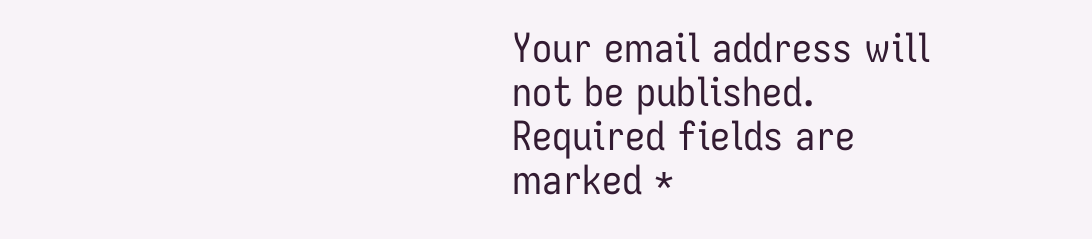Your email address will not be published. Required fields are marked *